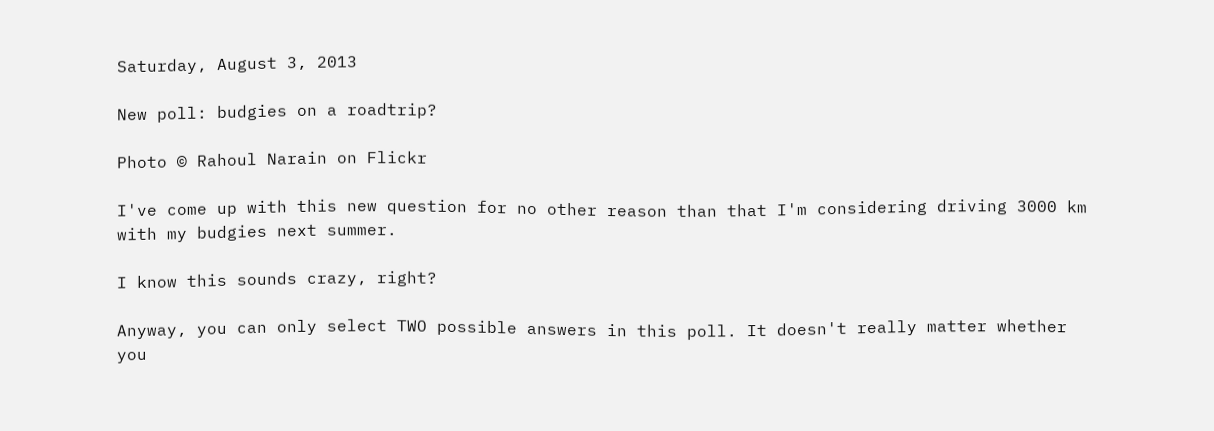Saturday, August 3, 2013

New poll: budgies on a roadtrip?

Photo © Rahoul Narain on Flickr

I've come up with this new question for no other reason than that I'm considering driving 3000 km with my budgies next summer.

I know this sounds crazy, right?

Anyway, you can only select TWO possible answers in this poll. It doesn't really matter whether you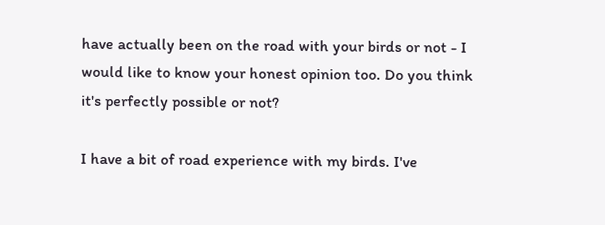have actually been on the road with your birds or not - I would like to know your honest opinion too. Do you think it's perfectly possible or not?

I have a bit of road experience with my birds. I've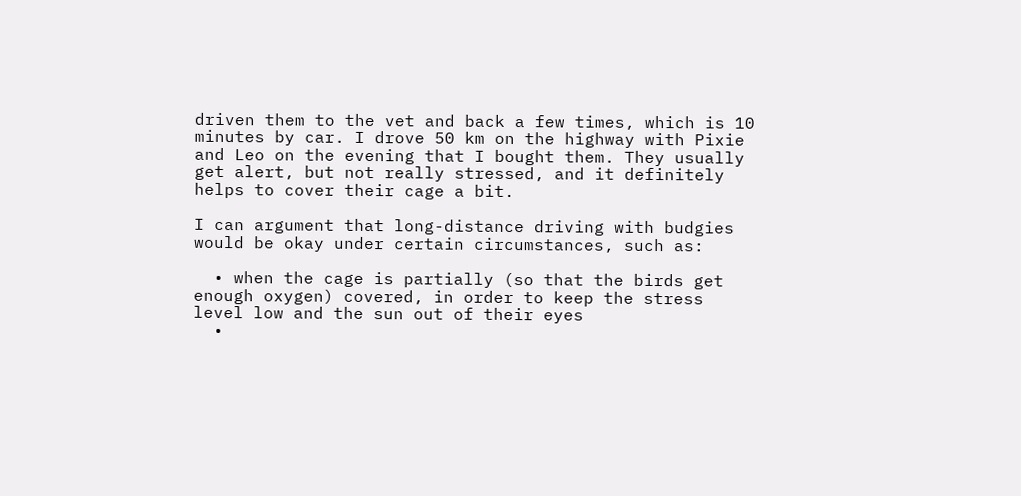driven them to the vet and back a few times, which is 10 minutes by car. I drove 50 km on the highway with Pixie and Leo on the evening that I bought them. They usually get alert, but not really stressed, and it definitely helps to cover their cage a bit.

I can argument that long-distance driving with budgies would be okay under certain circumstances, such as:

  • when the cage is partially (so that the birds get enough oxygen) covered, in order to keep the stress level low and the sun out of their eyes
  •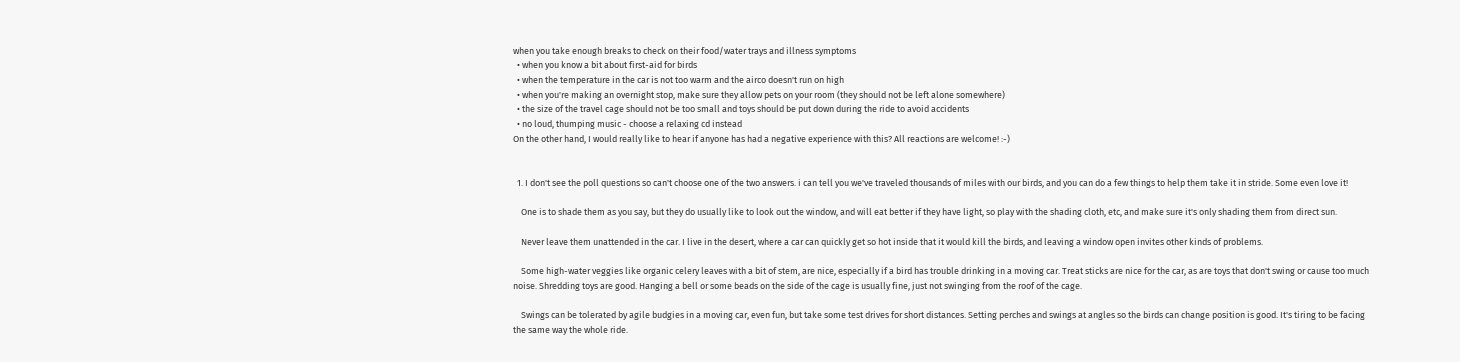when you take enough breaks to check on their food/water trays and illness symptoms
  • when you know a bit about first-aid for birds
  • when the temperature in the car is not too warm and the airco doesn't run on high
  • when you're making an overnight stop, make sure they allow pets on your room (they should not be left alone somewhere)
  • the size of the travel cage should not be too small and toys should be put down during the ride to avoid accidents
  • no loud, thumping music - choose a relaxing cd instead
On the other hand, I would really like to hear if anyone has had a negative experience with this? All reactions are welcome! :-)


  1. I don't see the poll questions so can't choose one of the two answers. i can tell you we've traveled thousands of miles with our birds, and you can do a few things to help them take it in stride. Some even love it!

    One is to shade them as you say, but they do usually like to look out the window, and will eat better if they have light, so play with the shading cloth, etc, and make sure it's only shading them from direct sun.

    Never leave them unattended in the car. I live in the desert, where a car can quickly get so hot inside that it would kill the birds, and leaving a window open invites other kinds of problems.

    Some high-water veggies like organic celery leaves with a bit of stem, are nice, especially if a bird has trouble drinking in a moving car. Treat sticks are nice for the car, as are toys that don't swing or cause too much noise. Shredding toys are good. Hanging a bell or some beads on the side of the cage is usually fine, just not swinging from the roof of the cage.

    Swings can be tolerated by agile budgies in a moving car, even fun, but take some test drives for short distances. Setting perches and swings at angles so the birds can change position is good. It's tiring to be facing the same way the whole ride.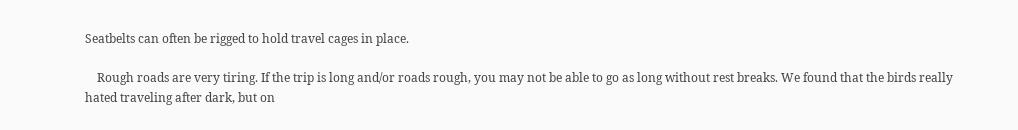Seatbelts can often be rigged to hold travel cages in place.

    Rough roads are very tiring. If the trip is long and/or roads rough, you may not be able to go as long without rest breaks. We found that the birds really hated traveling after dark, but on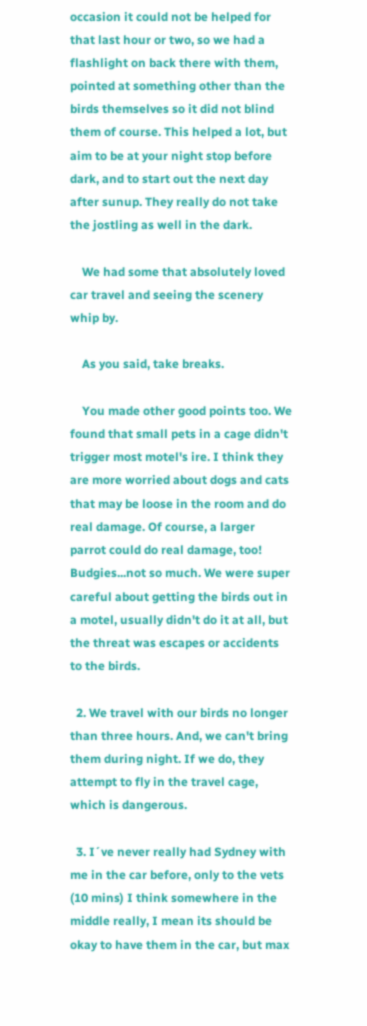occasion it could not be helped for that last hour or two, so we had a flashlight on back there with them, pointed at something other than the birds themselves so it did not blind them of course. This helped a lot, but aim to be at your night stop before dark, and to start out the next day after sunup. They really do not take the jostling as well in the dark.

    We had some that absolutely loved car travel and seeing the scenery whip by.

    As you said, take breaks.

    You made other good points too. We found that small pets in a cage didn't trigger most motel's ire. I think they are more worried about dogs and cats that may be loose in the room and do real damage. Of course, a larger parrot could do real damage, too! Budgies...not so much. We were super careful about getting the birds out in a motel, usually didn't do it at all, but the threat was escapes or accidents to the birds.

  2. We travel with our birds no longer than three hours. And, we can't bring them during night. If we do, they attempt to fly in the travel cage, which is dangerous.

  3. I´ve never really had Sydney with me in the car before, only to the vets (10 mins) I think somewhere in the middle really, I mean its should be okay to have them in the car, but max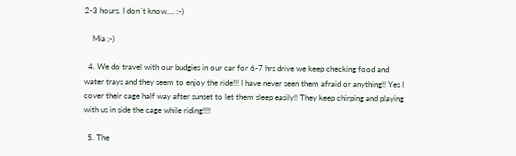2-3 hours. I don´t know.... :-)

    Mia ;-)

  4. We do travel with our budgies in our car for 6-7 hrs drive we keep checking food and water trays and they seem to enjoy the ride!!! I have never seen them afraid or anything!! Yes I cover their cage half way after sunset to let them sleep easily!! They keep chirping and playing with us in side the cage while riding!!!!

  5. The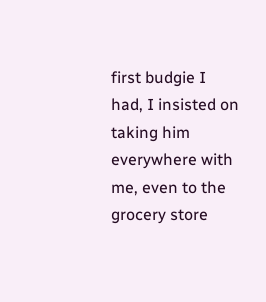first budgie I had, I insisted on taking him everywhere with me, even to the grocery store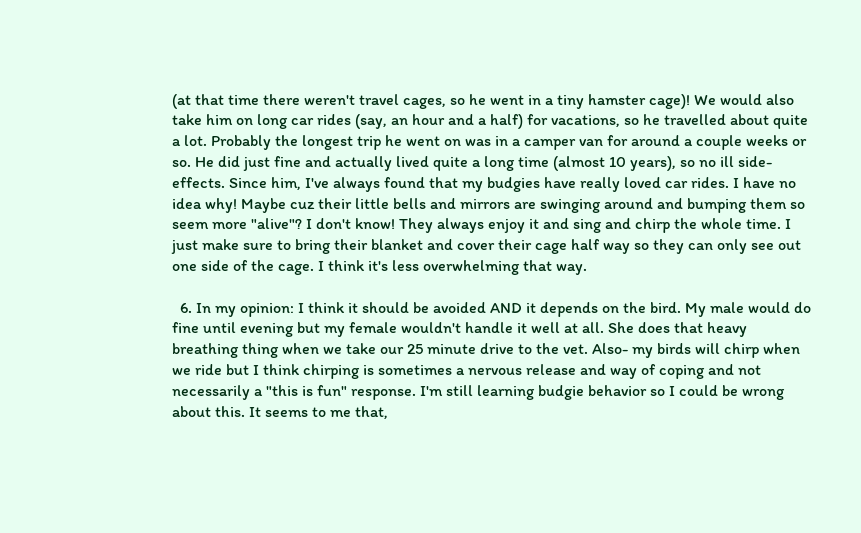(at that time there weren't travel cages, so he went in a tiny hamster cage)! We would also take him on long car rides (say, an hour and a half) for vacations, so he travelled about quite a lot. Probably the longest trip he went on was in a camper van for around a couple weeks or so. He did just fine and actually lived quite a long time (almost 10 years), so no ill side-effects. Since him, I've always found that my budgies have really loved car rides. I have no idea why! Maybe cuz their little bells and mirrors are swinging around and bumping them so seem more "alive"? I don't know! They always enjoy it and sing and chirp the whole time. I just make sure to bring their blanket and cover their cage half way so they can only see out one side of the cage. I think it's less overwhelming that way.

  6. In my opinion: I think it should be avoided AND it depends on the bird. My male would do fine until evening but my female wouldn't handle it well at all. She does that heavy breathing thing when we take our 25 minute drive to the vet. Also- my birds will chirp when we ride but I think chirping is sometimes a nervous release and way of coping and not necessarily a "this is fun" response. I'm still learning budgie behavior so I could be wrong about this. It seems to me that,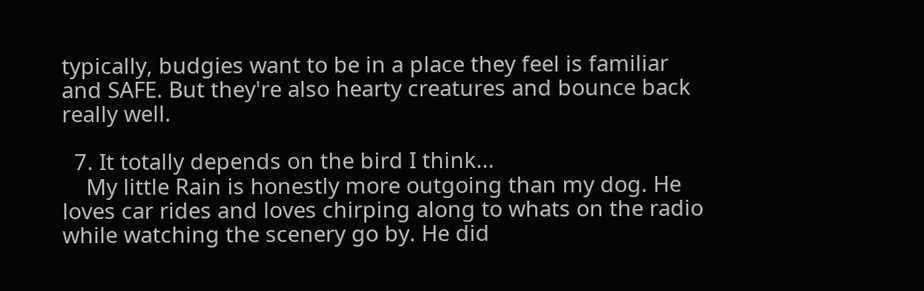typically, budgies want to be in a place they feel is familiar and SAFE. But they're also hearty creatures and bounce back really well.

  7. It totally depends on the bird I think...
    My little Rain is honestly more outgoing than my dog. He loves car rides and loves chirping along to whats on the radio while watching the scenery go by. He did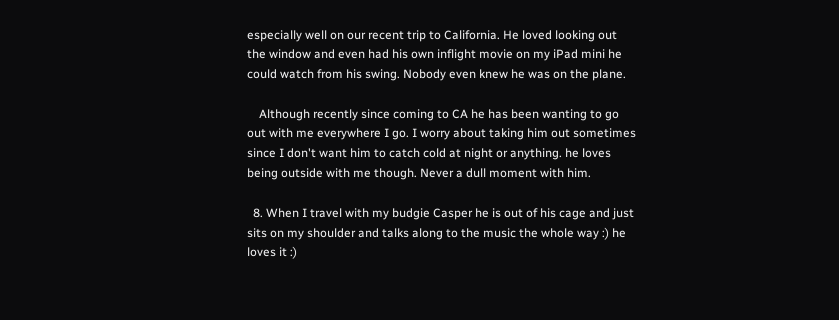especially well on our recent trip to California. He loved looking out the window and even had his own inflight movie on my iPad mini he could watch from his swing. Nobody even knew he was on the plane.

    Although recently since coming to CA he has been wanting to go out with me everywhere I go. I worry about taking him out sometimes since I don't want him to catch cold at night or anything. he loves being outside with me though. Never a dull moment with him.

  8. When I travel with my budgie Casper he is out of his cage and just sits on my shoulder and talks along to the music the whole way :) he loves it :)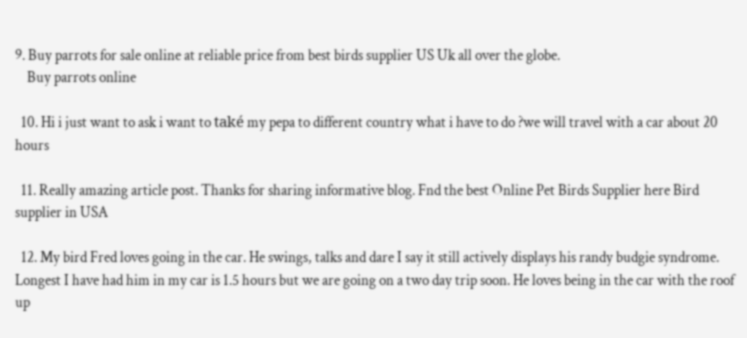9. Buy parrots for sale online at reliable price from best birds supplier US Uk all over the globe.
    Buy parrots online

  10. Hi i just want to ask i want to také my pepa to different country what i have to do ?we will travel with a car about 20 hours

  11. Really amazing article post. Thanks for sharing informative blog. Fnd the best Online Pet Birds Supplier here Bird supplier in USA

  12. My bird Fred loves going in the car. He swings, talks and dare I say it still actively displays his randy budgie syndrome. Longest I have had him in my car is 1.5 hours but we are going on a two day trip soon. He loves being in the car with the roof up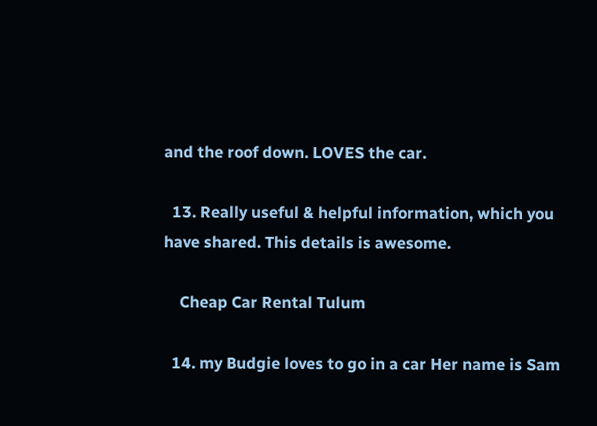and the roof down. LOVES the car.

  13. Really useful & helpful information, which you have shared. This details is awesome.

    Cheap Car Rental Tulum

  14. my Budgie loves to go in a car Her name is Sam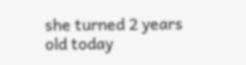she turned 2 years old today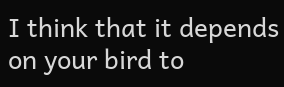I think that it depends on your bird to